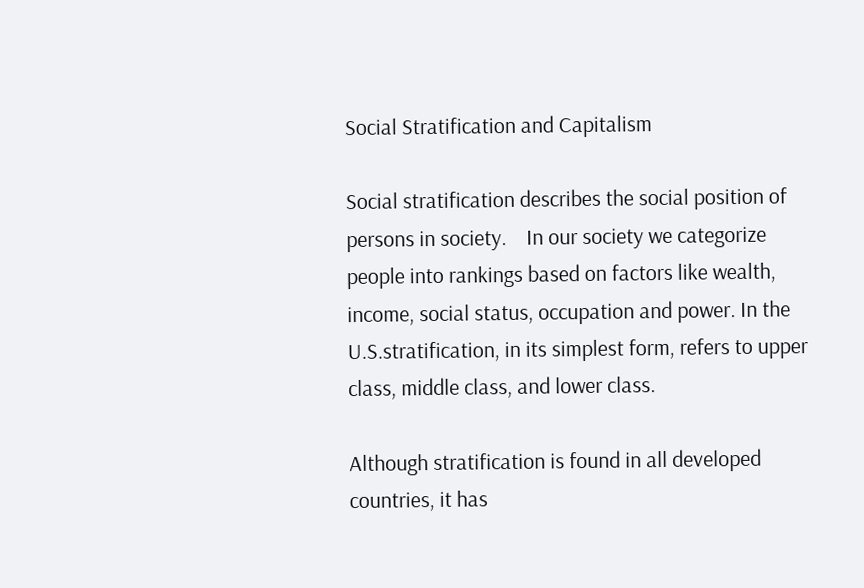Social Stratification and Capitalism

Social stratification describes the social position of persons in society.    In our society we categorize people into rankings based on factors like wealth, income, social status, occupation and power. In the U.S.stratification, in its simplest form, refers to upper class, middle class, and lower class.

Although stratification is found in all developed countries, it has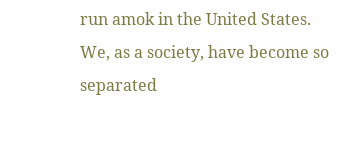run amok in the United States.    We, as a society, have become so separated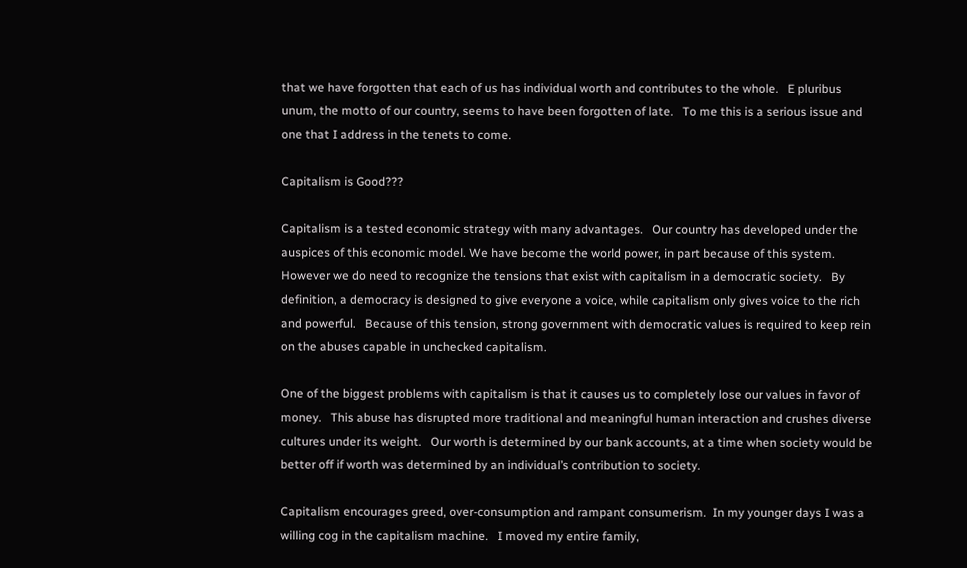that we have forgotten that each of us has individual worth and contributes to the whole.   E pluribus unum, the motto of our country, seems to have been forgotten of late.   To me this is a serious issue and one that I address in the tenets to come.

Capitalism is Good???

Capitalism is a tested economic strategy with many advantages.   Our country has developed under the auspices of this economic model. We have become the world power, in part because of this system.  However we do need to recognize the tensions that exist with capitalism in a democratic society.   By definition, a democracy is designed to give everyone a voice, while capitalism only gives voice to the rich and powerful.   Because of this tension, strong government with democratic values is required to keep rein on the abuses capable in unchecked capitalism.

One of the biggest problems with capitalism is that it causes us to completely lose our values in favor of money.   This abuse has disrupted more traditional and meaningful human interaction and crushes diverse cultures under its weight.   Our worth is determined by our bank accounts, at a time when society would be better off if worth was determined by an individual’s contribution to society.

Capitalism encourages greed, over-consumption and rampant consumerism.  In my younger days I was a willing cog in the capitalism machine.   I moved my entire family,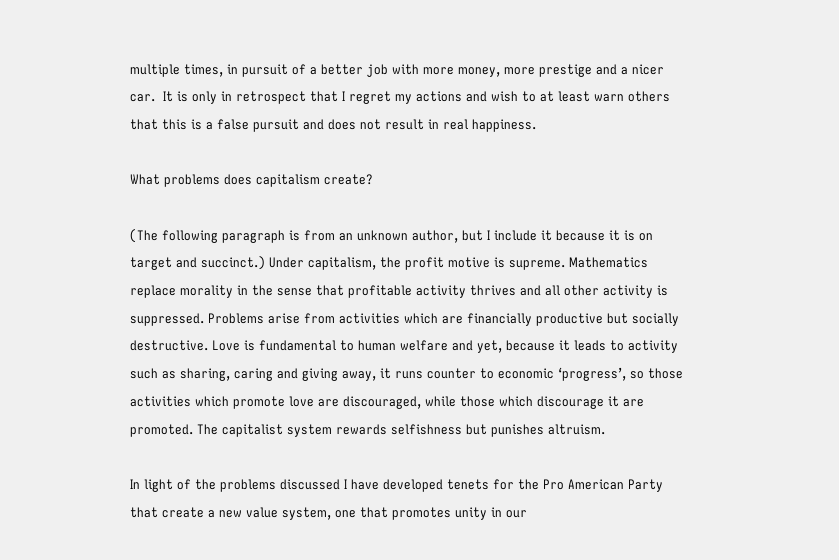multiple times, in pursuit of a better job with more money, more prestige and a nicer car.  It is only in retrospect that I regret my actions and wish to at least warn others that this is a false pursuit and does not result in real happiness.

What problems does capitalism create?

(The following paragraph is from an unknown author, but I include it because it is on target and succinct.) Under capitalism, the profit motive is supreme. Mathematics replace morality in the sense that profitable activity thrives and all other activity is suppressed. Problems arise from activities which are financially productive but socially destructive. Love is fundamental to human welfare and yet, because it leads to activity such as sharing, caring and giving away, it runs counter to economic ‘progress’, so those activities which promote love are discouraged, while those which discourage it are promoted. The capitalist system rewards selfishness but punishes altruism.

In light of the problems discussed I have developed tenets for the Pro American Party that create a new value system, one that promotes unity in our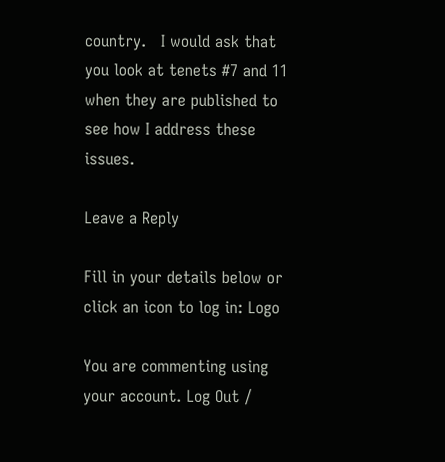country.   I would ask that you look at tenets #7 and 11 when they are published to see how I address these issues.

Leave a Reply

Fill in your details below or click an icon to log in: Logo

You are commenting using your account. Log Out /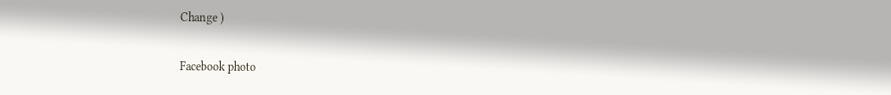Change )

Facebook photo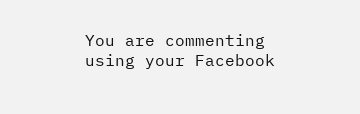You are commenting using your Facebook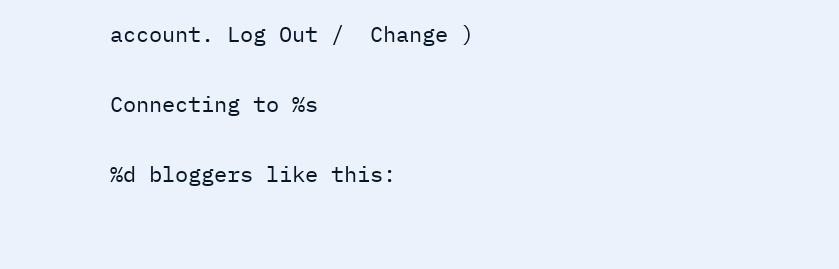account. Log Out /  Change )

Connecting to %s

%d bloggers like this: